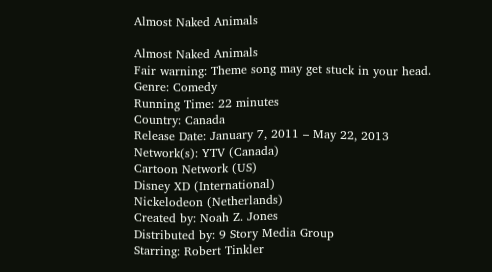Almost Naked Animals

Almost Naked Animals
Fair warning: Theme song may get stuck in your head.
Genre: Comedy
Running Time: 22 minutes
Country: Canada
Release Date: January 7, 2011 – May 22, 2013
Network(s): YTV (Canada)
Cartoon Network (US)
Disney XD (International)
Nickelodeon (Netherlands)
Created by: Noah Z. Jones
Distributed by: 9 Story Media Group
Starring: Robert Tinkler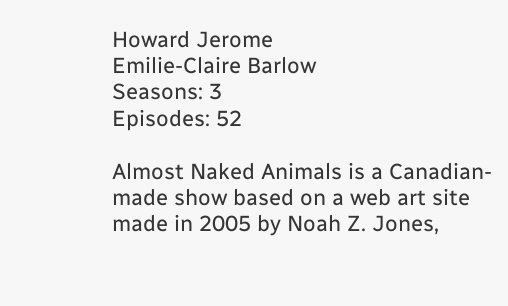Howard Jerome
Emilie-Claire Barlow
Seasons: 3
Episodes: 52

Almost Naked Animals is a Canadian-made show based on a web art site made in 2005 by Noah Z. Jones,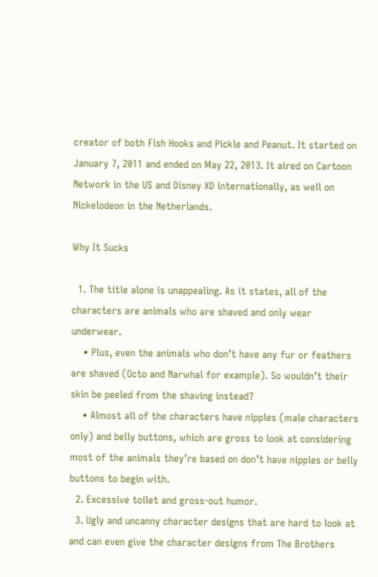creator of both Fish Hooks and Pickle and Peanut. It started on January 7, 2011 and ended on May 22, 2013. It aired on Cartoon Network in the US and Disney XD internationally, as well on Nickelodeon in the Netherlands.

Why It Sucks

  1. The title alone is unappealing. As it states, all of the characters are animals who are shaved and only wear underwear.
    • Plus, even the animals who don’t have any fur or feathers are shaved (Octo and Narwhal for example). So wouldn’t their skin be peeled from the shaving instead?
    • Almost all of the characters have nipples (male characters only) and belly buttons, which are gross to look at considering most of the animals they’re based on don’t have nipples or belly buttons to begin with.
  2. Excessive toilet and gross-out humor.
  3. Ugly and uncanny character designs that are hard to look at and can even give the character designs from The Brothers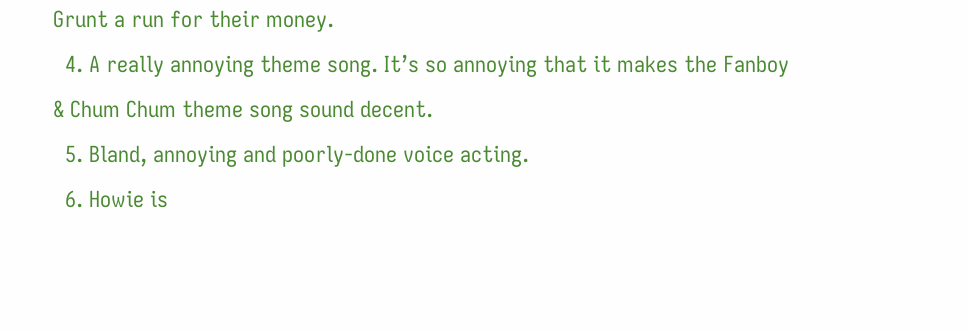Grunt a run for their money.
  4. A really annoying theme song. It’s so annoying that it makes the Fanboy & Chum Chum theme song sound decent.
  5. Bland, annoying and poorly-done voice acting.
  6. Howie is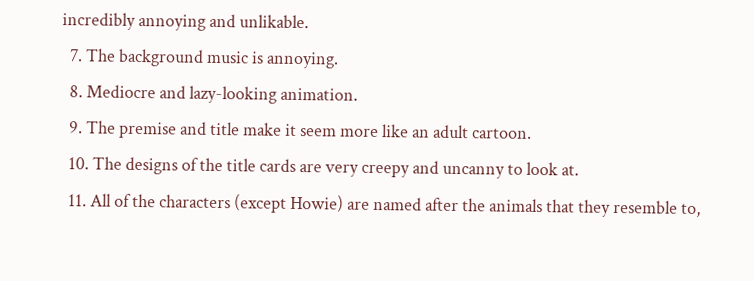incredibly annoying and unlikable.
  7. The background music is annoying.
  8. Mediocre and lazy-looking animation.
  9. The premise and title make it seem more like an adult cartoon.
  10. The designs of the title cards are very creepy and uncanny to look at.
  11. All of the characters (except Howie) are named after the animals that they resemble to,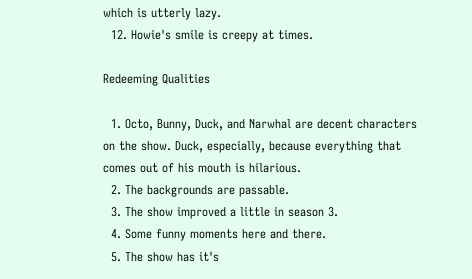which is utterly lazy.
  12. Howie's smile is creepy at times.

Redeeming Qualities

  1. Octo, Bunny, Duck, and Narwhal are decent characters on the show. Duck, especially, because everything that comes out of his mouth is hilarious.
  2. The backgrounds are passable.
  3. The show improved a little in season 3.
  4. Some funny moments here and there.
  5. The show has it's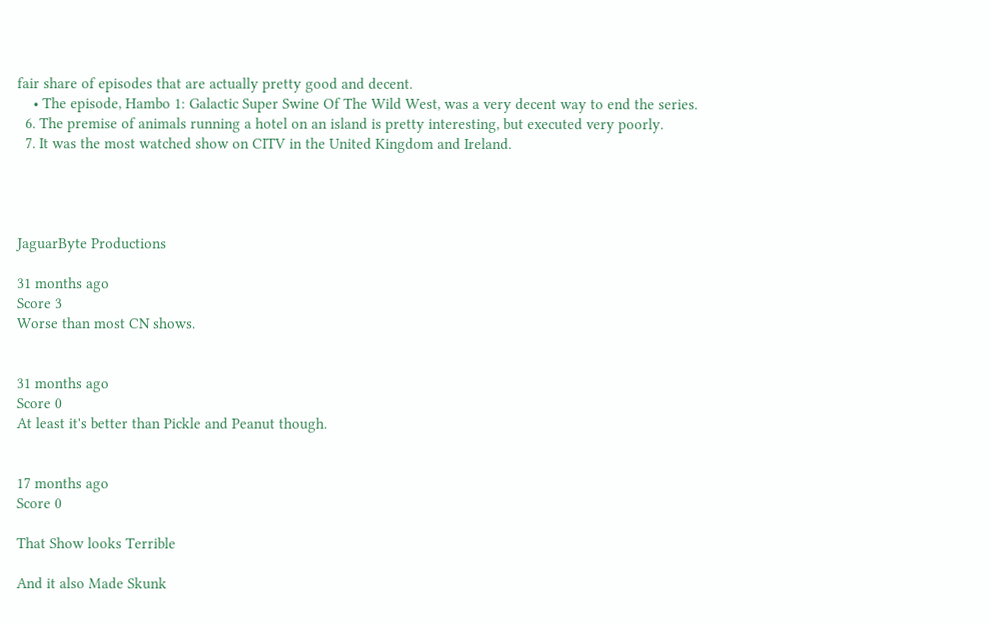fair share of episodes that are actually pretty good and decent.
    • The episode, Hambo 1: Galactic Super Swine Of The Wild West, was a very decent way to end the series.
  6. The premise of animals running a hotel on an island is pretty interesting, but executed very poorly.
  7. It was the most watched show on CITV in the United Kingdom and Ireland.




JaguarByte Productions

31 months ago
Score 3
Worse than most CN shows.


31 months ago
Score 0
At least it's better than Pickle and Peanut though.


17 months ago
Score 0

That Show looks Terrible

And it also Made Skunk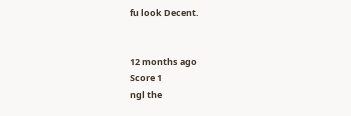fu look Decent.


12 months ago
Score 1
ngl the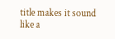title makes it sound like a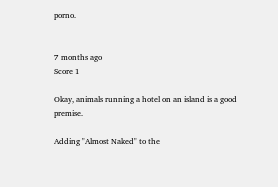porno.


7 months ago
Score 1

Okay, animals running a hotel on an island is a good premise.

Adding "Almost Naked" to the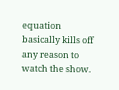equation basically kills off any reason to watch the show.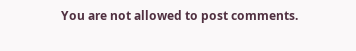You are not allowed to post comments.